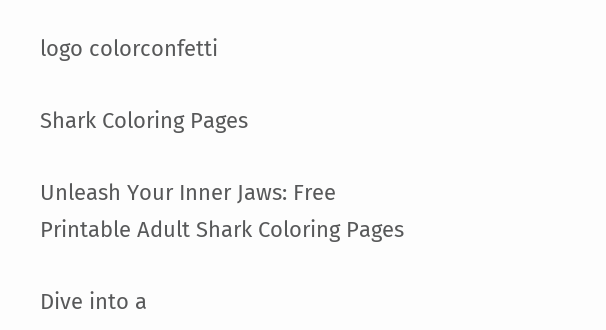logo colorconfetti

Shark Coloring Pages

Unleash Your Inner Jaws: Free Printable Adult Shark Coloring Pages

Dive into a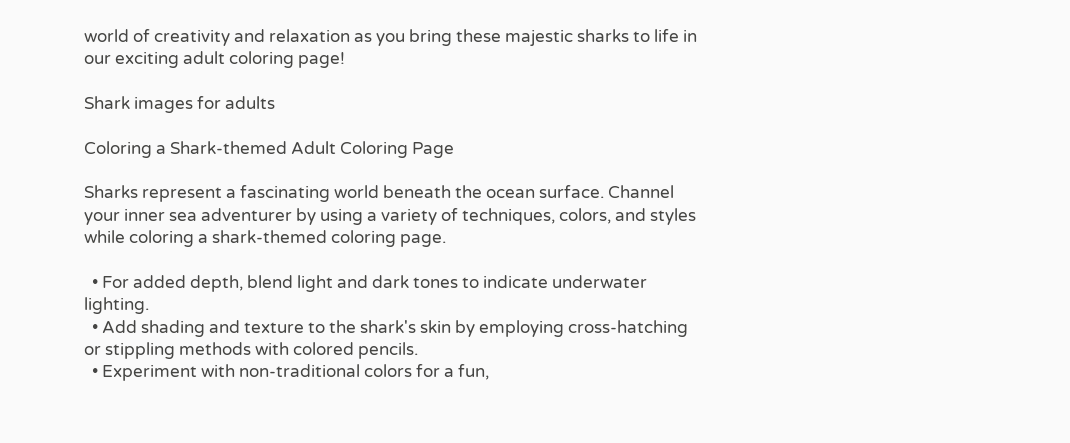world of creativity and relaxation as you bring these majestic sharks to life in our exciting adult coloring page!

Shark images for adults

Coloring a Shark-themed Adult Coloring Page

Sharks represent a fascinating world beneath the ocean surface. Channel your inner sea adventurer by using a variety of techniques, colors, and styles while coloring a shark-themed coloring page.

  • For added depth, blend light and dark tones to indicate underwater lighting.
  • Add shading and texture to the shark's skin by employing cross-hatching or stippling methods with colored pencils.
  • Experiment with non-traditional colors for a fun,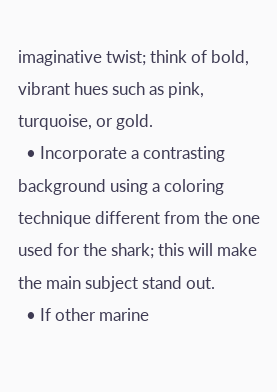imaginative twist; think of bold, vibrant hues such as pink, turquoise, or gold.
  • Incorporate a contrasting background using a coloring technique different from the one used for the shark; this will make the main subject stand out.
  • If other marine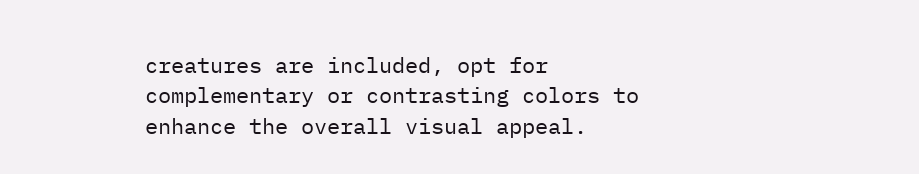creatures are included, opt for complementary or contrasting colors to enhance the overall visual appeal.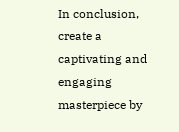In conclusion, create a captivating and engaging masterpiece by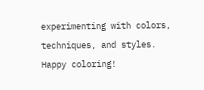experimenting with colors, techniques, and styles. Happy coloring!